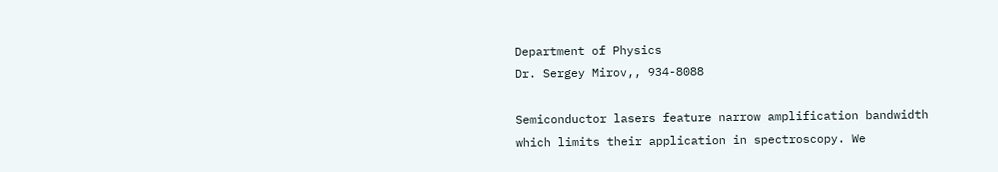Department of Physics
Dr. Sergey Mirov,, 934-8088

Semiconductor lasers feature narrow amplification bandwidth which limits their application in spectroscopy. We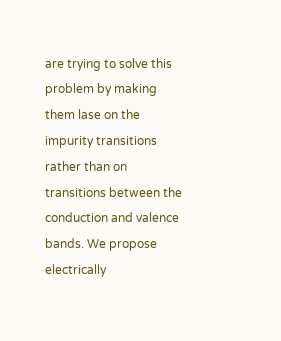are trying to solve this problem by making them lase on the impurity transitions rather than on transitions between the conduction and valence bands. We propose electrically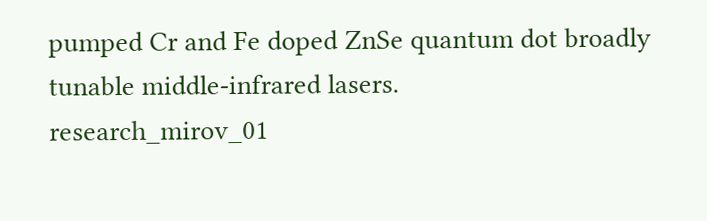pumped Cr and Fe doped ZnSe quantum dot broadly tunable middle-infrared lasers.
research_mirov_01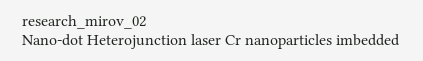research_mirov_02
Nano-dot Heterojunction laser Cr nanoparticles imbedded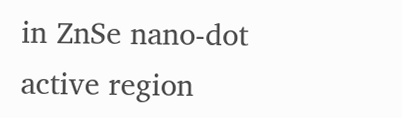in ZnSe nano-dot active region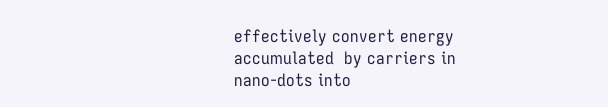effectively convert energy accumulated  by carriers in nano-dots into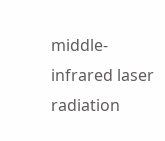middle-infrared laser radiation